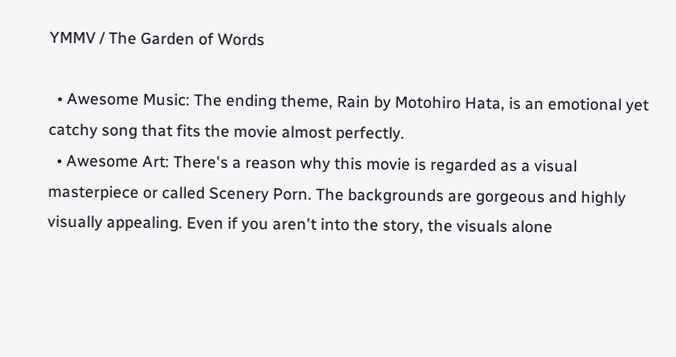YMMV / The Garden of Words

  • Awesome Music: The ending theme, Rain by Motohiro Hata, is an emotional yet catchy song that fits the movie almost perfectly.
  • Awesome Art: There's a reason why this movie is regarded as a visual masterpiece or called Scenery Porn. The backgrounds are gorgeous and highly visually appealing. Even if you aren't into the story, the visuals alone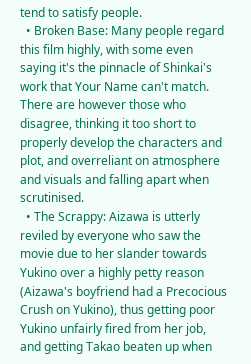tend to satisfy people.
  • Broken Base: Many people regard this film highly, with some even saying it's the pinnacle of Shinkai's work that Your Name can't match. There are however those who disagree, thinking it too short to properly develop the characters and plot, and overreliant on atmosphere and visuals and falling apart when scrutinised.
  • The Scrappy: Aizawa is utterly reviled by everyone who saw the movie due to her slander towards Yukino over a highly petty reason (Aizawa's boyfriend had a Precocious Crush on Yukino), thus getting poor Yukino unfairly fired from her job, and getting Takao beaten up when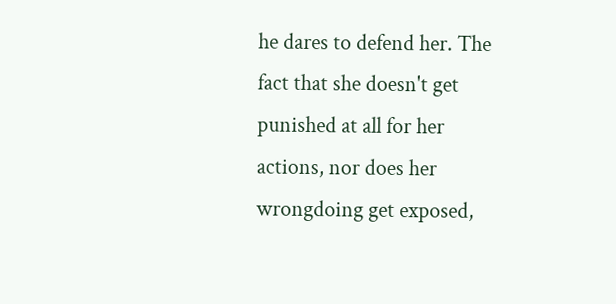he dares to defend her. The fact that she doesn't get punished at all for her actions, nor does her wrongdoing get exposed,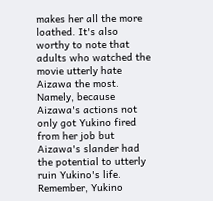makes her all the more loathed. It's also worthy to note that adults who watched the movie utterly hate Aizawa the most. Namely, because Aizawa's actions not only got Yukino fired from her job but Aizawa's slander had the potential to utterly ruin Yukino's life. Remember, Yukino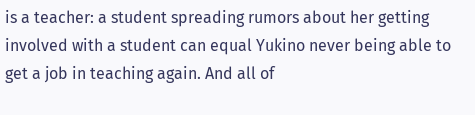is a teacher: a student spreading rumors about her getting involved with a student can equal Yukino never being able to get a job in teaching again. And all of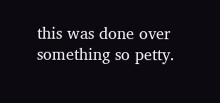this was done over something so petty.